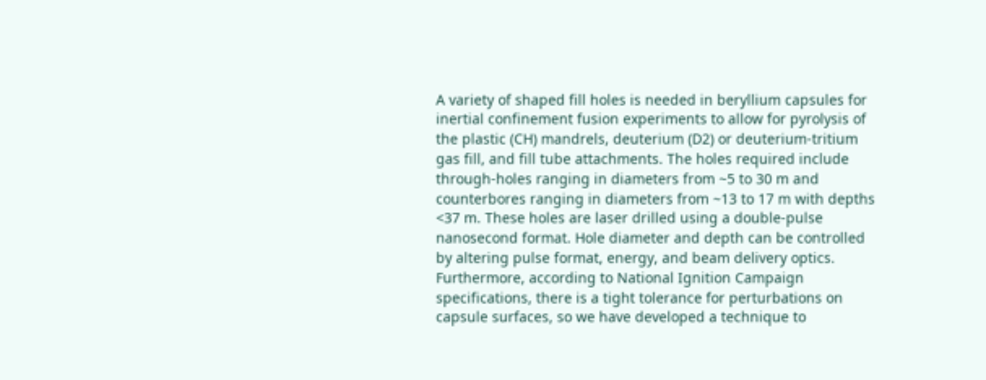A variety of shaped fill holes is needed in beryllium capsules for inertial confinement fusion experiments to allow for pyrolysis of the plastic (CH) mandrels, deuterium (D2) or deuterium-tritium gas fill, and fill tube attachments. The holes required include through-holes ranging in diameters from ~5 to 30 m and counterbores ranging in diameters from ~13 to 17 m with depths <37 m. These holes are laser drilled using a double-pulse nanosecond format. Hole diameter and depth can be controlled by altering pulse format, energy, and beam delivery optics. Furthermore, according to National Ignition Campaign specifications, there is a tight tolerance for perturbations on capsule surfaces, so we have developed a technique to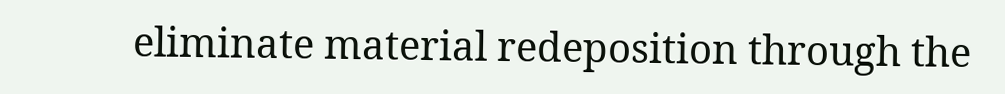eliminate material redeposition through the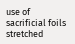use of sacrificial foils stretched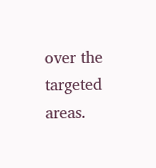over the targeted areas.